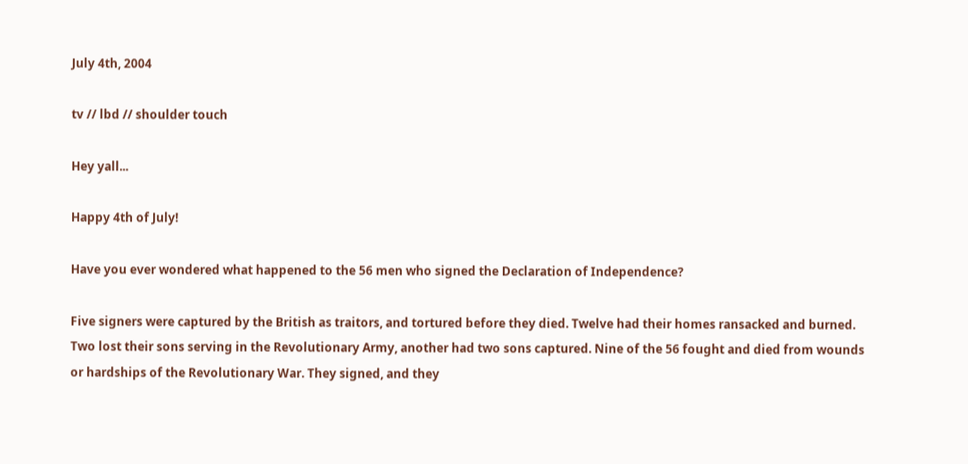July 4th, 2004

tv // lbd // shoulder touch

Hey yall...

Happy 4th of July!

Have you ever wondered what happened to the 56 men who signed the Declaration of Independence?

Five signers were captured by the British as traitors, and tortured before they died. Twelve had their homes ransacked and burned. Two lost their sons serving in the Revolutionary Army, another had two sons captured. Nine of the 56 fought and died from wounds or hardships of the Revolutionary War. They signed, and they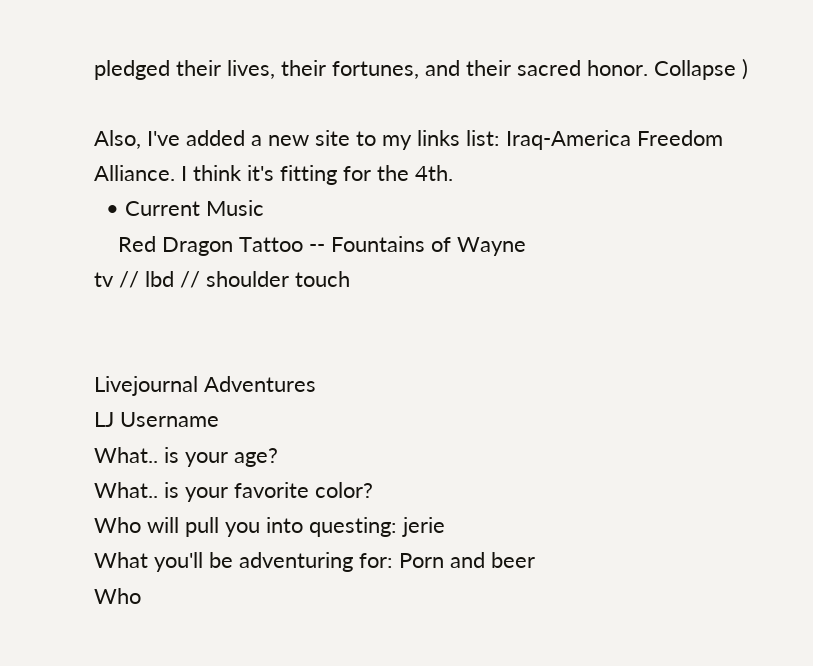pledged their lives, their fortunes, and their sacred honor. Collapse )

Also, I've added a new site to my links list: Iraq-America Freedom Alliance. I think it's fitting for the 4th.
  • Current Music
    Red Dragon Tattoo -- Fountains of Wayne
tv // lbd // shoulder touch


Livejournal Adventures
LJ Username
What.. is your age?
What.. is your favorite color?
Who will pull you into questing: jerie
What you'll be adventuring for: Porn and beer
Who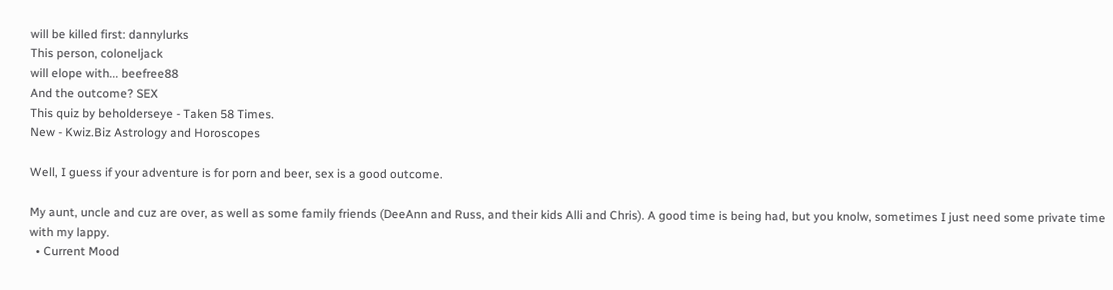will be killed first: dannylurks
This person, coloneljack
will elope with... beefree88
And the outcome? SEX
This quiz by beholderseye - Taken 58 Times.
New - Kwiz.Biz Astrology and Horoscopes

Well, I guess if your adventure is for porn and beer, sex is a good outcome.

My aunt, uncle and cuz are over, as well as some family friends (DeeAnn and Russ, and their kids Alli and Chris). A good time is being had, but you knolw, sometimes I just need some private time with my lappy.
  • Current Mood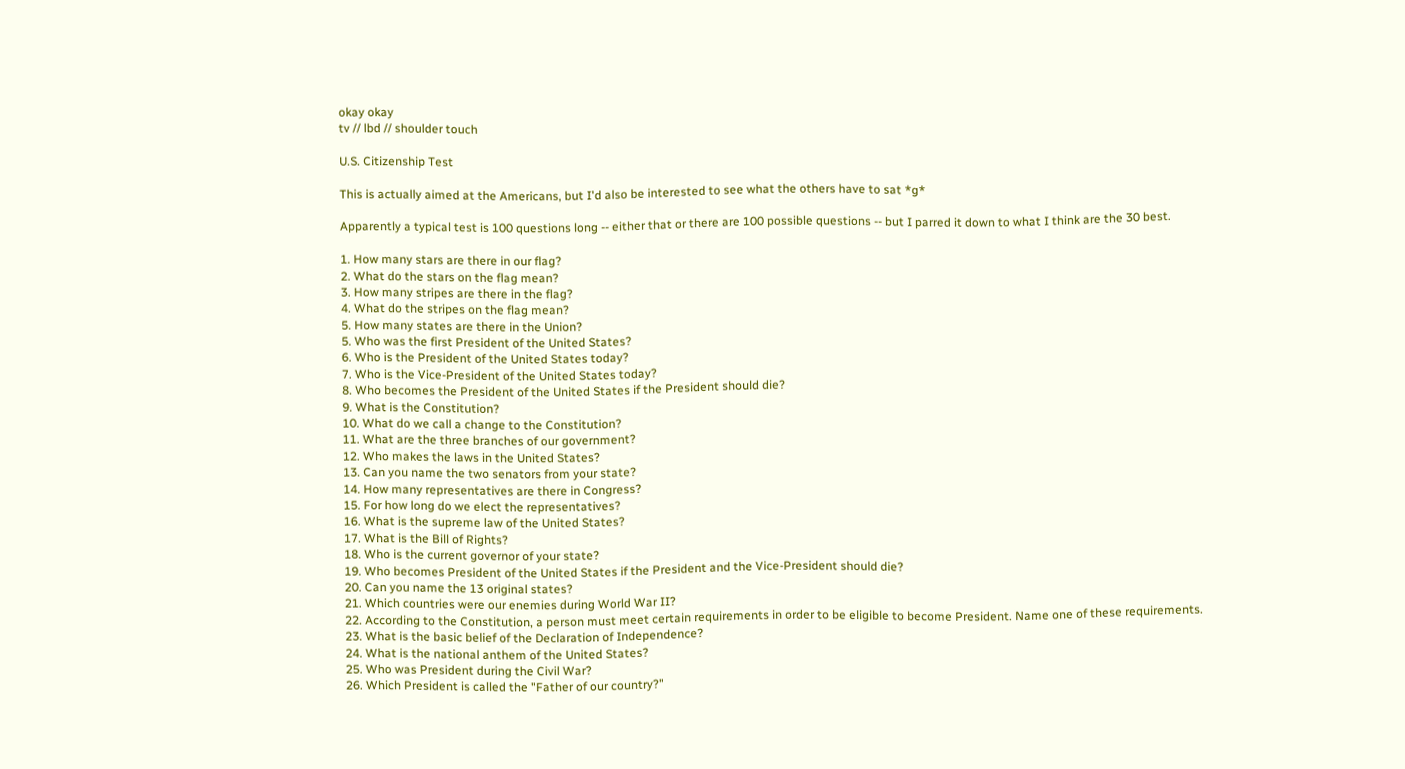okay okay
tv // lbd // shoulder touch

U.S. Citizenship Test

This is actually aimed at the Americans, but I'd also be interested to see what the others have to sat *g*

Apparently a typical test is 100 questions long -- either that or there are 100 possible questions -- but I parred it down to what I think are the 30 best.

1. How many stars are there in our flag?
2. What do the stars on the flag mean?
3. How many stripes are there in the flag?
4. What do the stripes on the flag mean?
5. How many states are there in the Union?
5. Who was the first President of the United States?
6. Who is the President of the United States today?
7. Who is the Vice-President of the United States today?
8. Who becomes the President of the United States if the President should die?
9. What is the Constitution?
10. What do we call a change to the Constitution?
11. What are the three branches of our government?
12. Who makes the laws in the United States?
13. Can you name the two senators from your state?
14. How many representatives are there in Congress?
15. For how long do we elect the representatives?
16. What is the supreme law of the United States?
17. What is the Bill of Rights?
18. Who is the current governor of your state?
19. Who becomes President of the United States if the President and the Vice-President should die?
20. Can you name the 13 original states?
21. Which countries were our enemies during World War II?
22. According to the Constitution, a person must meet certain requirements in order to be eligible to become President. Name one of these requirements.
23. What is the basic belief of the Declaration of Independence?
24. What is the national anthem of the United States?
25. Who was President during the Civil War?
26. Which President is called the "Father of our country?"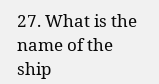27. What is the name of the ship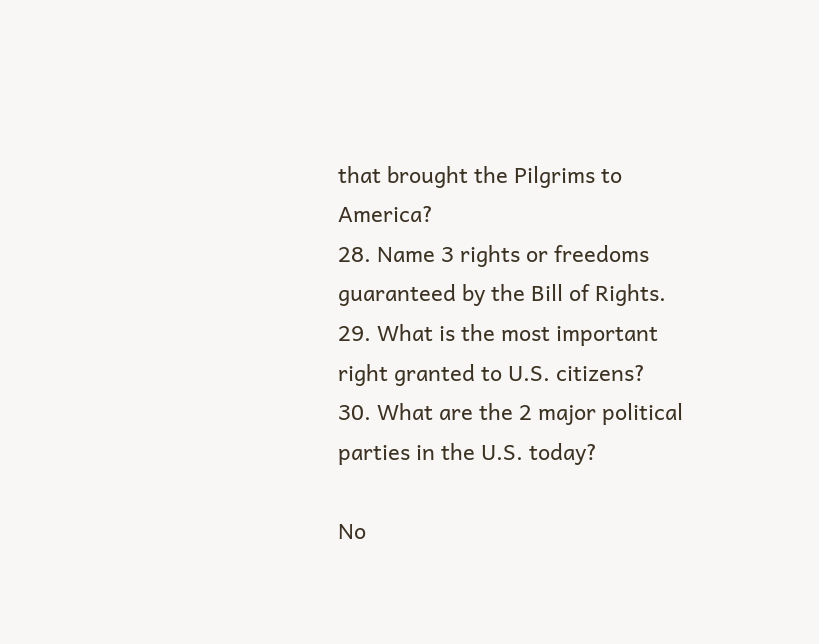that brought the Pilgrims to America?
28. Name 3 rights or freedoms guaranteed by the Bill of Rights.
29. What is the most important right granted to U.S. citizens?
30. What are the 2 major political parties in the U.S. today?

No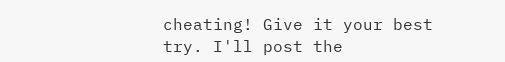cheating! Give it your best try. I'll post the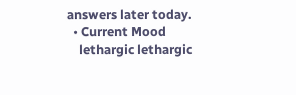answers later today.
  • Current Mood
    lethargic lethargic